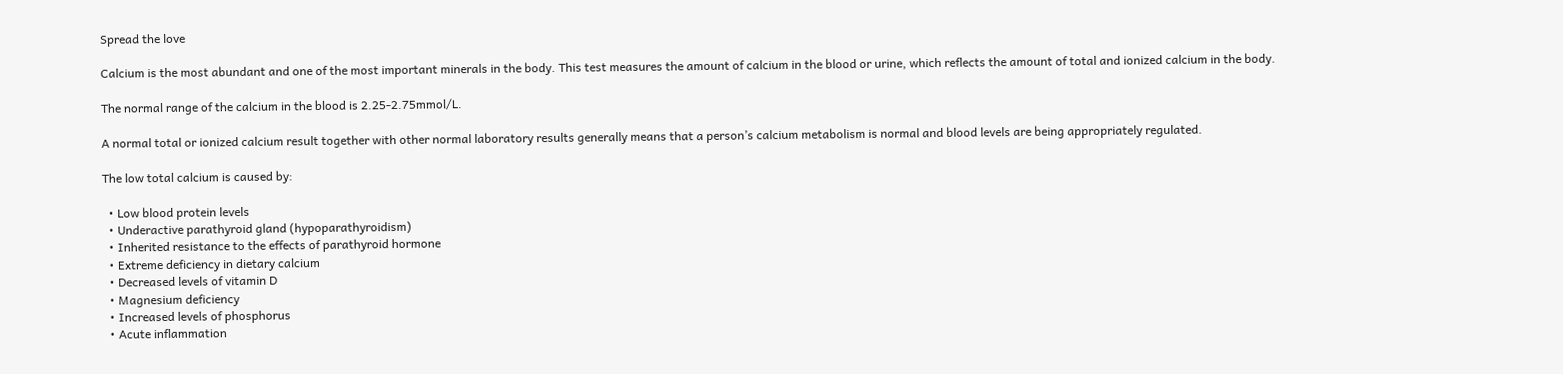Spread the love

Calcium is the most abundant and one of the most important minerals in the body. This test measures the amount of calcium in the blood or urine, which reflects the amount of total and ionized calcium in the body.

The normal range of the calcium in the blood is 2.25-2.75mmol/L.

A normal total or ionized calcium result together with other normal laboratory results generally means that a person’s calcium metabolism is normal and blood levels are being appropriately regulated.

The low total calcium is caused by:

  • Low blood protein levels
  • Underactive parathyroid gland (hypoparathyroidism)
  • Inherited resistance to the effects of parathyroid hormone
  • Extreme deficiency in dietary calcium
  • Decreased levels of vitamin D
  • Magnesium deficiency
  • Increased levels of phosphorus
  • Acute inflammation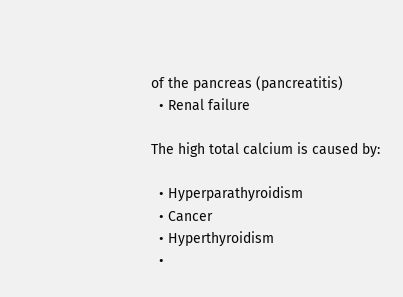of the pancreas (pancreatitis)
  • Renal failure

The high total calcium is caused by:

  • Hyperparathyroidism
  • Cancer
  • Hyperthyroidism
  •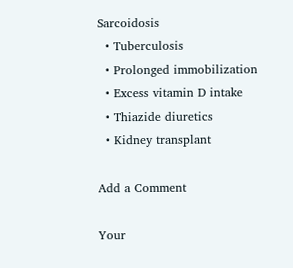Sarcoidosis
  • Tuberculosis
  • Prolonged immobilization
  • Excess vitamin D intake
  • Thiazide diuretics
  • Kidney transplant

Add a Comment

Your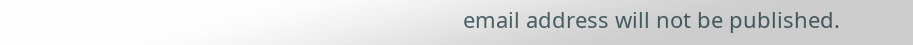email address will not be published.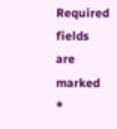Required fields are marked *